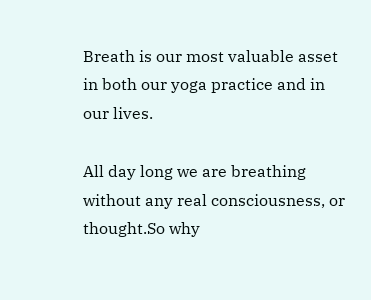Breath is our most valuable asset in both our yoga practice and in our lives.

All day long we are breathing without any real consciousness, or thought.So why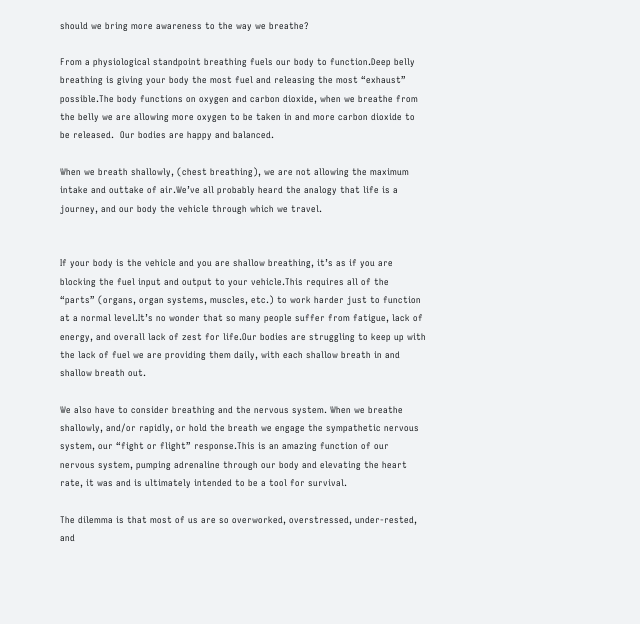should we bring more awareness to the way we breathe?

From a physiological standpoint breathing fuels our body to function.Deep belly breathing is giving your body the most fuel and releasing the most “exhaust” possible.The body functions on oxygen and carbon dioxide, when we breathe from the belly we are allowing more oxygen to be taken in and more carbon dioxide to be released.  Our bodies are happy and balanced.

When we breath shallowly, (chest breathing), we are not allowing the maximum intake and outtake of air.We’ve all probably heard the analogy that life is a journey, and our body the vehicle through which we travel.


If your body is the vehicle and you are shallow breathing, it’s as if you are blocking the fuel input and output to your vehicle.This requires all of the “parts” (organs, organ systems, muscles, etc.) to work harder just to function at a normal level.It’s no wonder that so many people suffer from fatigue, lack of energy, and overall lack of zest for life.Our bodies are struggling to keep up with the lack of fuel we are providing them daily, with each shallow breath in and shallow breath out.

We also have to consider breathing and the nervous system. When we breathe shallowly, and/or rapidly, or hold the breath we engage the sympathetic nervous system, our “fight or flight” response.This is an amazing function of our nervous system, pumping adrenaline through our body and elevating the heart rate, it was and is ultimately intended to be a tool for survival.

The dilemma is that most of us are so overworked, overstressed, under-rested, and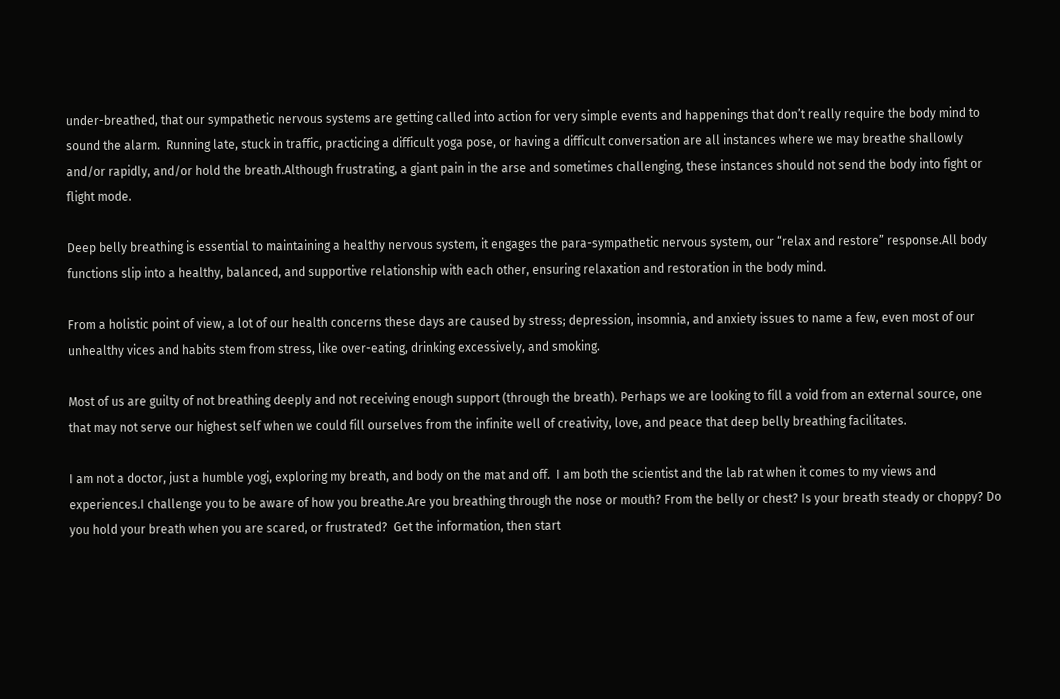under-breathed, that our sympathetic nervous systems are getting called into action for very simple events and happenings that don’t really require the body mind to sound the alarm.  Running late, stuck in traffic, practicing a difficult yoga pose, or having a difficult conversation are all instances where we may breathe shallowly and/or rapidly, and/or hold the breath.Although frustrating, a giant pain in the arse and sometimes challenging, these instances should not send the body into fight or flight mode.

Deep belly breathing is essential to maintaining a healthy nervous system, it engages the para-sympathetic nervous system, our “relax and restore” response.All body functions slip into a healthy, balanced, and supportive relationship with each other, ensuring relaxation and restoration in the body mind.

From a holistic point of view, a lot of our health concerns these days are caused by stress; depression, insomnia, and anxiety issues to name a few, even most of our unhealthy vices and habits stem from stress, like over-eating, drinking excessively, and smoking.

Most of us are guilty of not breathing deeply and not receiving enough support (through the breath). Perhaps we are looking to fill a void from an external source, one that may not serve our highest self when we could fill ourselves from the infinite well of creativity, love, and peace that deep belly breathing facilitates.

I am not a doctor, just a humble yogi, exploring my breath, and body on the mat and off.  I am both the scientist and the lab rat when it comes to my views and experiences.I challenge you to be aware of how you breathe.Are you breathing through the nose or mouth? From the belly or chest? Is your breath steady or choppy? Do you hold your breath when you are scared, or frustrated?  Get the information, then start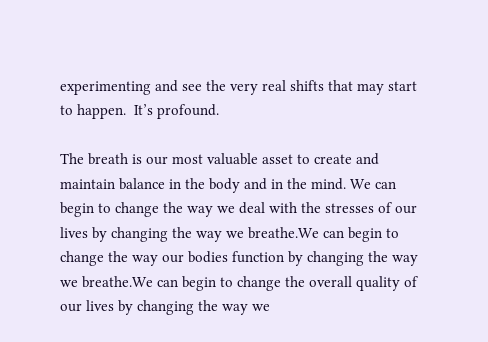experimenting and see the very real shifts that may start to happen.  It’s profound.

The breath is our most valuable asset to create and maintain balance in the body and in the mind. We can begin to change the way we deal with the stresses of our lives by changing the way we breathe.We can begin to change the way our bodies function by changing the way we breathe.We can begin to change the overall quality of our lives by changing the way we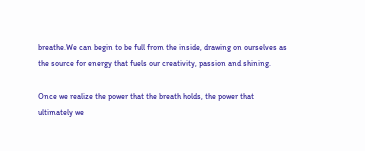breathe.We can begin to be full from the inside, drawing on ourselves as the source for energy that fuels our creativity, passion and shining.

Once we realize the power that the breath holds, the power that ultimately we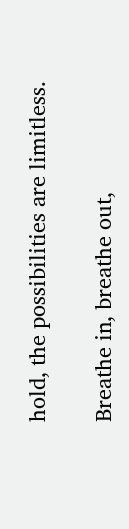hold, the possibilities are limitless.

Breathe in, breathe out,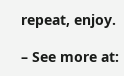repeat, enjoy.

– See more at: